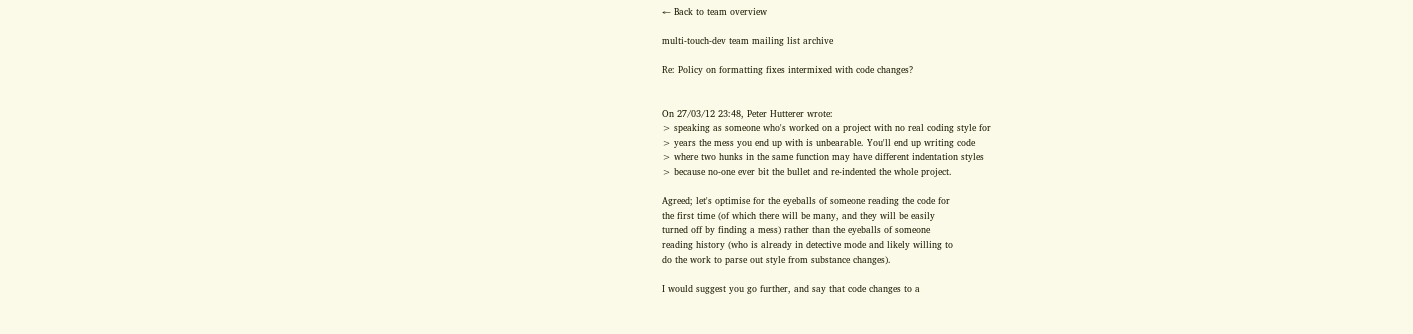← Back to team overview

multi-touch-dev team mailing list archive

Re: Policy on formatting fixes intermixed with code changes?


On 27/03/12 23:48, Peter Hutterer wrote:
> speaking as someone who's worked on a project with no real coding style for
> years the mess you end up with is unbearable. You'll end up writing code
> where two hunks in the same function may have different indentation styles
> because no-one ever bit the bullet and re-indented the whole project.

Agreed; let's optimise for the eyeballs of someone reading the code for
the first time (of which there will be many, and they will be easily
turned off by finding a mess) rather than the eyeballs of someone
reading history (who is already in detective mode and likely willing to
do the work to parse out style from substance changes).

I would suggest you go further, and say that code changes to a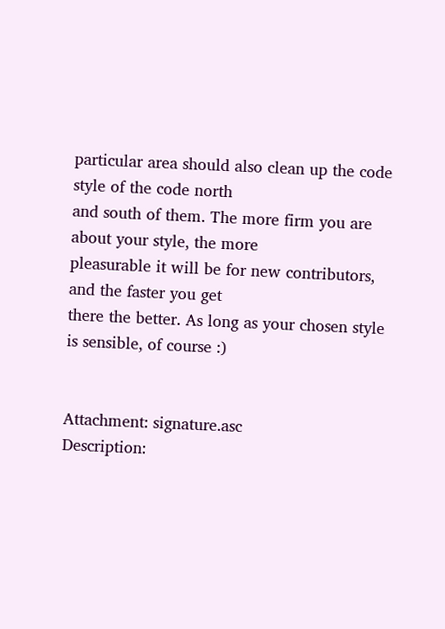particular area should also clean up the code style of the code north
and south of them. The more firm you are about your style, the more
pleasurable it will be for new contributors, and the faster you get
there the better. As long as your chosen style is sensible, of course :)


Attachment: signature.asc
Description: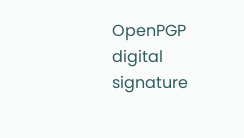OpenPGP digital signature